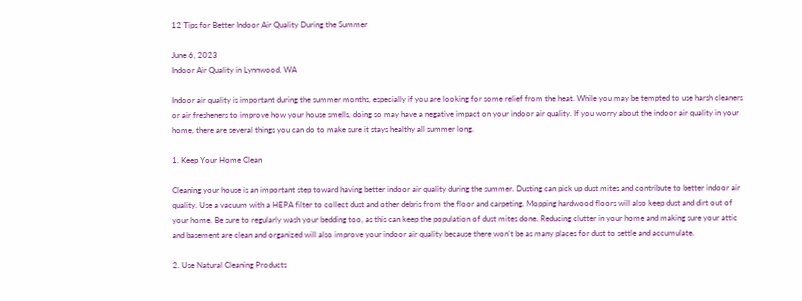12 Tips for Better Indoor Air Quality During the Summer

June 6, 2023
Indoor Air Quality in Lynnwood, WA

Indoor air quality is important during the summer months, especially if you are looking for some relief from the heat. While you may be tempted to use harsh cleaners or air fresheners to improve how your house smells, doing so may have a negative impact on your indoor air quality. If you worry about the indoor air quality in your home, there are several things you can do to make sure it stays healthy all summer long.

1. Keep Your Home Clean

Cleaning your house is an important step toward having better indoor air quality during the summer. Dusting can pick up dust mites and contribute to better indoor air quality. Use a vacuum with a HEPA filter to collect dust and other debris from the floor and carpeting. Mopping hardwood floors will also keep dust and dirt out of your home. Be sure to regularly wash your bedding too, as this can keep the population of dust mites done. Reducing clutter in your home and making sure your attic and basement are clean and organized will also improve your indoor air quality because there won’t be as many places for dust to settle and accumulate.

2. Use Natural Cleaning Products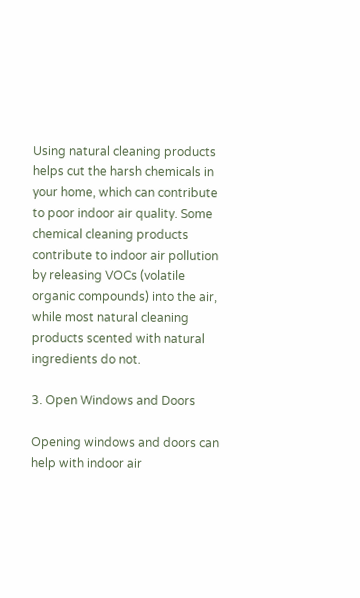Using natural cleaning products helps cut the harsh chemicals in your home, which can contribute to poor indoor air quality. Some chemical cleaning products contribute to indoor air pollution by releasing VOCs (volatile organic compounds) into the air, while most natural cleaning products scented with natural ingredients do not.

3. Open Windows and Doors

Opening windows and doors can help with indoor air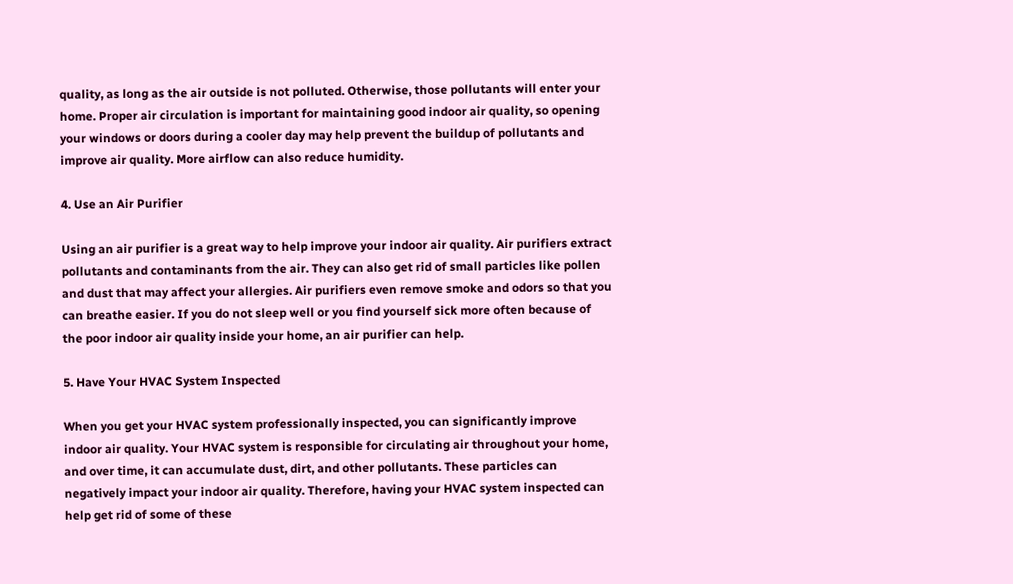quality, as long as the air outside is not polluted. Otherwise, those pollutants will enter your home. Proper air circulation is important for maintaining good indoor air quality, so opening your windows or doors during a cooler day may help prevent the buildup of pollutants and improve air quality. More airflow can also reduce humidity.

4. Use an Air Purifier

Using an air purifier is a great way to help improve your indoor air quality. Air purifiers extract pollutants and contaminants from the air. They can also get rid of small particles like pollen and dust that may affect your allergies. Air purifiers even remove smoke and odors so that you can breathe easier. If you do not sleep well or you find yourself sick more often because of the poor indoor air quality inside your home, an air purifier can help.

5. Have Your HVAC System Inspected

When you get your HVAC system professionally inspected, you can significantly improve indoor air quality. Your HVAC system is responsible for circulating air throughout your home, and over time, it can accumulate dust, dirt, and other pollutants. These particles can negatively impact your indoor air quality. Therefore, having your HVAC system inspected can help get rid of some of these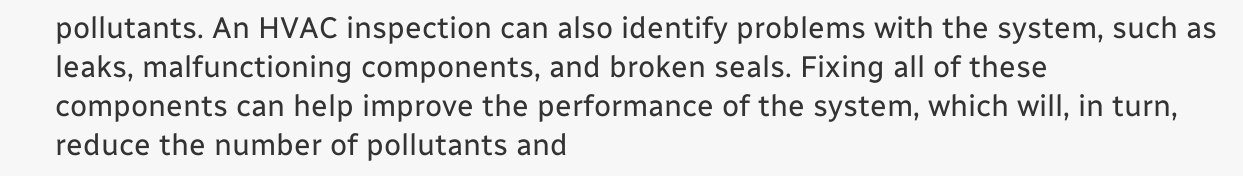pollutants. An HVAC inspection can also identify problems with the system, such as leaks, malfunctioning components, and broken seals. Fixing all of these components can help improve the performance of the system, which will, in turn, reduce the number of pollutants and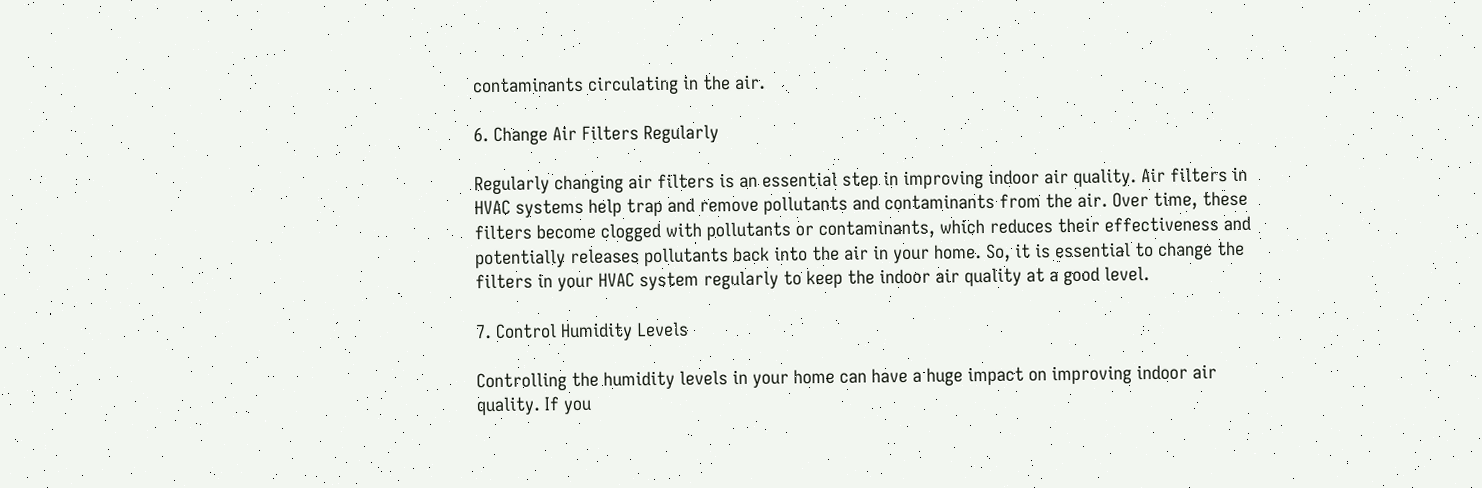contaminants circulating in the air.

6. Change Air Filters Regularly

Regularly changing air filters is an essential step in improving indoor air quality. Air filters in HVAC systems help trap and remove pollutants and contaminants from the air. Over time, these filters become clogged with pollutants or contaminants, which reduces their effectiveness and potentially releases pollutants back into the air in your home. So, it is essential to change the filters in your HVAC system regularly to keep the indoor air quality at a good level.

7. Control Humidity Levels

Controlling the humidity levels in your home can have a huge impact on improving indoor air quality. If you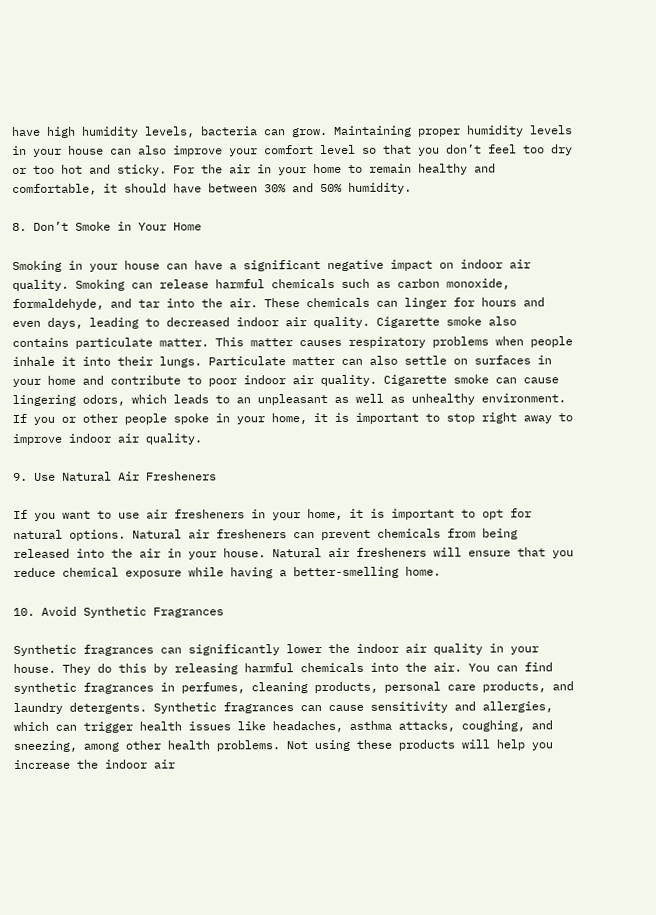have high humidity levels, bacteria can grow. Maintaining proper humidity levels in your house can also improve your comfort level so that you don’t feel too dry or too hot and sticky. For the air in your home to remain healthy and comfortable, it should have between 30% and 50% humidity.

8. Don’t Smoke in Your Home

Smoking in your house can have a significant negative impact on indoor air quality. Smoking can release harmful chemicals such as carbon monoxide, formaldehyde, and tar into the air. These chemicals can linger for hours and even days, leading to decreased indoor air quality. Cigarette smoke also contains particulate matter. This matter causes respiratory problems when people inhale it into their lungs. Particulate matter can also settle on surfaces in your home and contribute to poor indoor air quality. Cigarette smoke can cause lingering odors, which leads to an unpleasant as well as unhealthy environment. If you or other people spoke in your home, it is important to stop right away to improve indoor air quality.

9. Use Natural Air Fresheners

If you want to use air fresheners in your home, it is important to opt for natural options. Natural air fresheners can prevent chemicals from being released into the air in your house. Natural air fresheners will ensure that you reduce chemical exposure while having a better-smelling home.

10. Avoid Synthetic Fragrances

Synthetic fragrances can significantly lower the indoor air quality in your house. They do this by releasing harmful chemicals into the air. You can find synthetic fragrances in perfumes, cleaning products, personal care products, and laundry detergents. Synthetic fragrances can cause sensitivity and allergies, which can trigger health issues like headaches, asthma attacks, coughing, and sneezing, among other health problems. Not using these products will help you increase the indoor air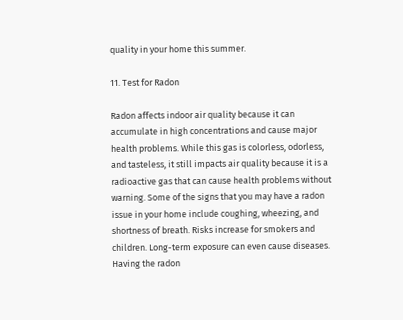quality in your home this summer.

11. Test for Radon

Radon affects indoor air quality because it can accumulate in high concentrations and cause major health problems. While this gas is colorless, odorless, and tasteless, it still impacts air quality because it is a radioactive gas that can cause health problems without warning. Some of the signs that you may have a radon issue in your home include coughing, wheezing, and shortness of breath. Risks increase for smokers and children. Long-term exposure can even cause diseases. Having the radon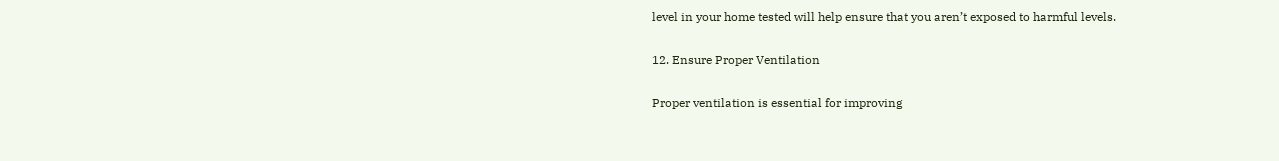level in your home tested will help ensure that you aren’t exposed to harmful levels.

12. Ensure Proper Ventilation

Proper ventilation is essential for improving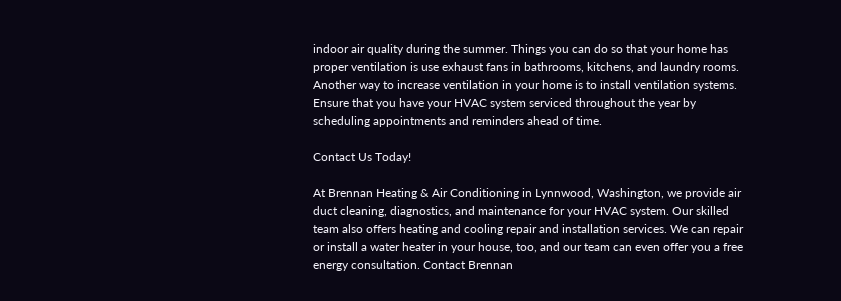indoor air quality during the summer. Things you can do so that your home has proper ventilation is use exhaust fans in bathrooms, kitchens, and laundry rooms. Another way to increase ventilation in your home is to install ventilation systems. Ensure that you have your HVAC system serviced throughout the year by scheduling appointments and reminders ahead of time.

Contact Us Today!

At Brennan Heating & Air Conditioning in Lynnwood, Washington, we provide air duct cleaning, diagnostics, and maintenance for your HVAC system. Our skilled team also offers heating and cooling repair and installation services. We can repair or install a water heater in your house, too, and our team can even offer you a free energy consultation. Contact Brennan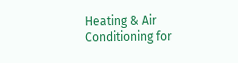Heating & Air Conditioning for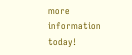more information today!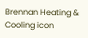Brennan Heating & Cooling icon